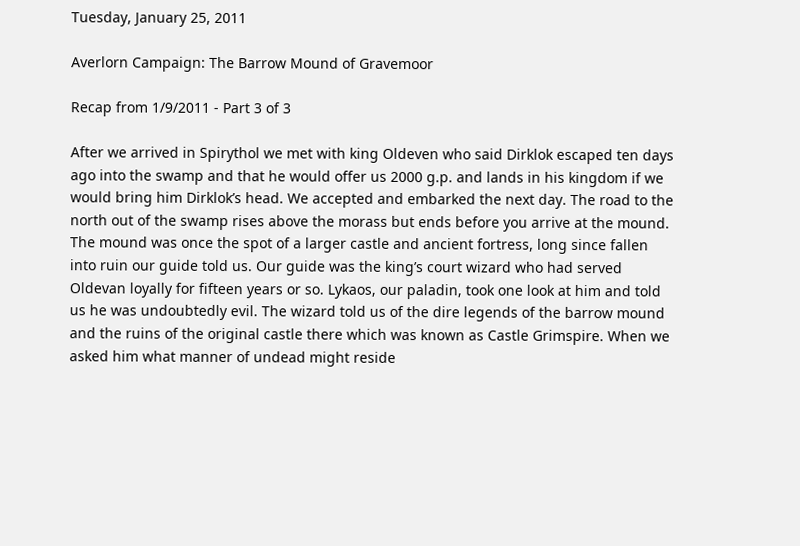Tuesday, January 25, 2011

Averlorn Campaign: The Barrow Mound of Gravemoor

Recap from 1/9/2011 - Part 3 of 3

After we arrived in Spirythol we met with king Oldeven who said Dirklok escaped ten days ago into the swamp and that he would offer us 2000 g.p. and lands in his kingdom if we would bring him Dirklok’s head. We accepted and embarked the next day. The road to the north out of the swamp rises above the morass but ends before you arrive at the mound. The mound was once the spot of a larger castle and ancient fortress, long since fallen into ruin our guide told us. Our guide was the king’s court wizard who had served Oldevan loyally for fifteen years or so. Lykaos, our paladin, took one look at him and told us he was undoubtedly evil. The wizard told us of the dire legends of the barrow mound and the ruins of the original castle there which was known as Castle Grimspire. When we asked him what manner of undead might reside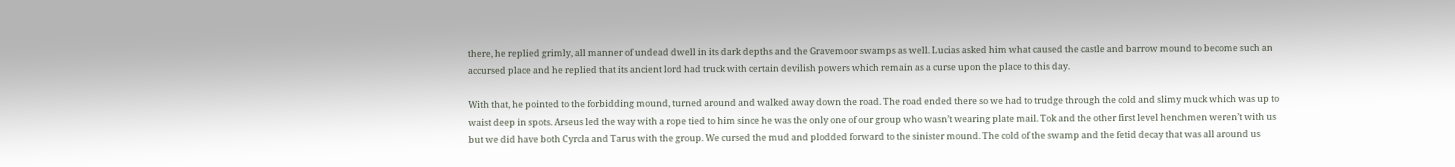there, he replied grimly, all manner of undead dwell in its dark depths and the Gravemoor swamps as well. Lucias asked him what caused the castle and barrow mound to become such an accursed place and he replied that its ancient lord had truck with certain devilish powers which remain as a curse upon the place to this day.

With that, he pointed to the forbidding mound, turned around and walked away down the road. The road ended there so we had to trudge through the cold and slimy muck which was up to waist deep in spots. Arseus led the way with a rope tied to him since he was the only one of our group who wasn’t wearing plate mail. Tok and the other first level henchmen weren’t with us but we did have both Cyrcla and Tarus with the group. We cursed the mud and plodded forward to the sinister mound. The cold of the swamp and the fetid decay that was all around us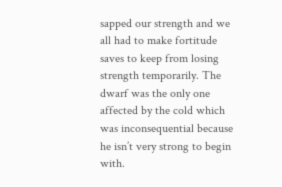sapped our strength and we all had to make fortitude saves to keep from losing strength temporarily. The dwarf was the only one affected by the cold which was inconsequential because he isn’t very strong to begin with.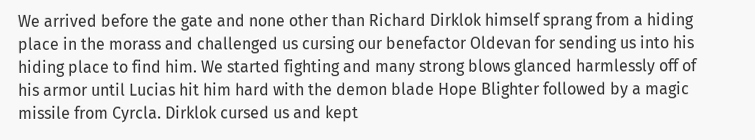We arrived before the gate and none other than Richard Dirklok himself sprang from a hiding place in the morass and challenged us cursing our benefactor Oldevan for sending us into his hiding place to find him. We started fighting and many strong blows glanced harmlessly off of his armor until Lucias hit him hard with the demon blade Hope Blighter followed by a magic missile from Cyrcla. Dirklok cursed us and kept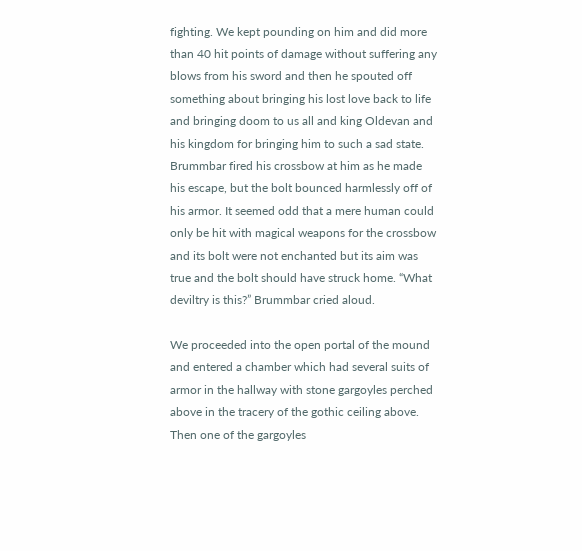fighting. We kept pounding on him and did more than 40 hit points of damage without suffering any blows from his sword and then he spouted off something about bringing his lost love back to life and bringing doom to us all and king Oldevan and his kingdom for bringing him to such a sad state. Brummbar fired his crossbow at him as he made his escape, but the bolt bounced harmlessly off of his armor. It seemed odd that a mere human could only be hit with magical weapons for the crossbow and its bolt were not enchanted but its aim was true and the bolt should have struck home. “What deviltry is this?” Brummbar cried aloud.

We proceeded into the open portal of the mound and entered a chamber which had several suits of armor in the hallway with stone gargoyles perched above in the tracery of the gothic ceiling above. Then one of the gargoyles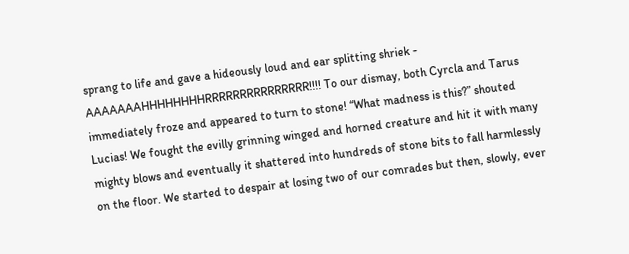sprang to life and gave a hideously loud and ear splitting shriek - AAAAAAAHHHHHHHHRRRRRRRRRRRRRRR!!!! To our dismay, both Cyrcla and Tarus immediately froze and appeared to turn to stone! “What madness is this?” shouted Lucias! We fought the evilly grinning winged and horned creature and hit it with many mighty blows and eventually it shattered into hundreds of stone bits to fall harmlessly on the floor. We started to despair at losing two of our comrades but then, slowly, ever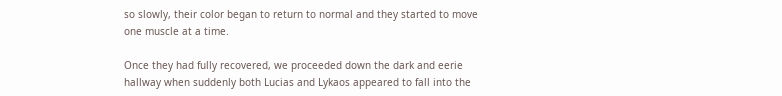so slowly, their color began to return to normal and they started to move one muscle at a time.

Once they had fully recovered, we proceeded down the dark and eerie hallway when suddenly both Lucias and Lykaos appeared to fall into the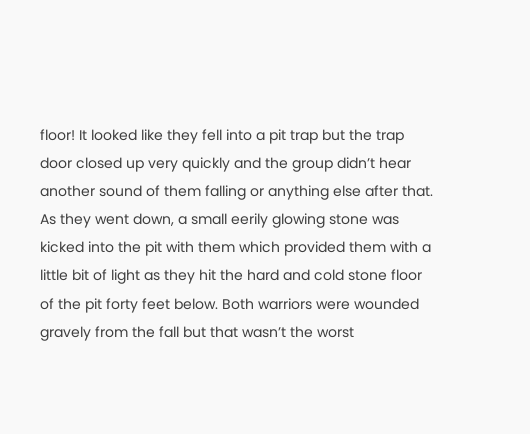floor! It looked like they fell into a pit trap but the trap door closed up very quickly and the group didn’t hear another sound of them falling or anything else after that. As they went down, a small eerily glowing stone was kicked into the pit with them which provided them with a little bit of light as they hit the hard and cold stone floor of the pit forty feet below. Both warriors were wounded gravely from the fall but that wasn’t the worst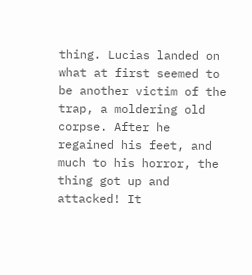thing. Lucias landed on what at first seemed to be another victim of the trap, a moldering old corpse. After he regained his feet, and much to his horror, the thing got up and attacked! It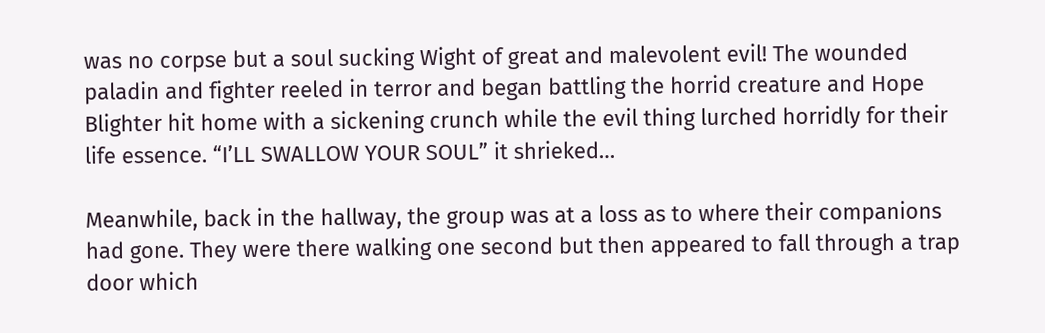was no corpse but a soul sucking Wight of great and malevolent evil! The wounded paladin and fighter reeled in terror and began battling the horrid creature and Hope Blighter hit home with a sickening crunch while the evil thing lurched horridly for their life essence. “I’LL SWALLOW YOUR SOUL” it shrieked…

Meanwhile, back in the hallway, the group was at a loss as to where their companions had gone. They were there walking one second but then appeared to fall through a trap door which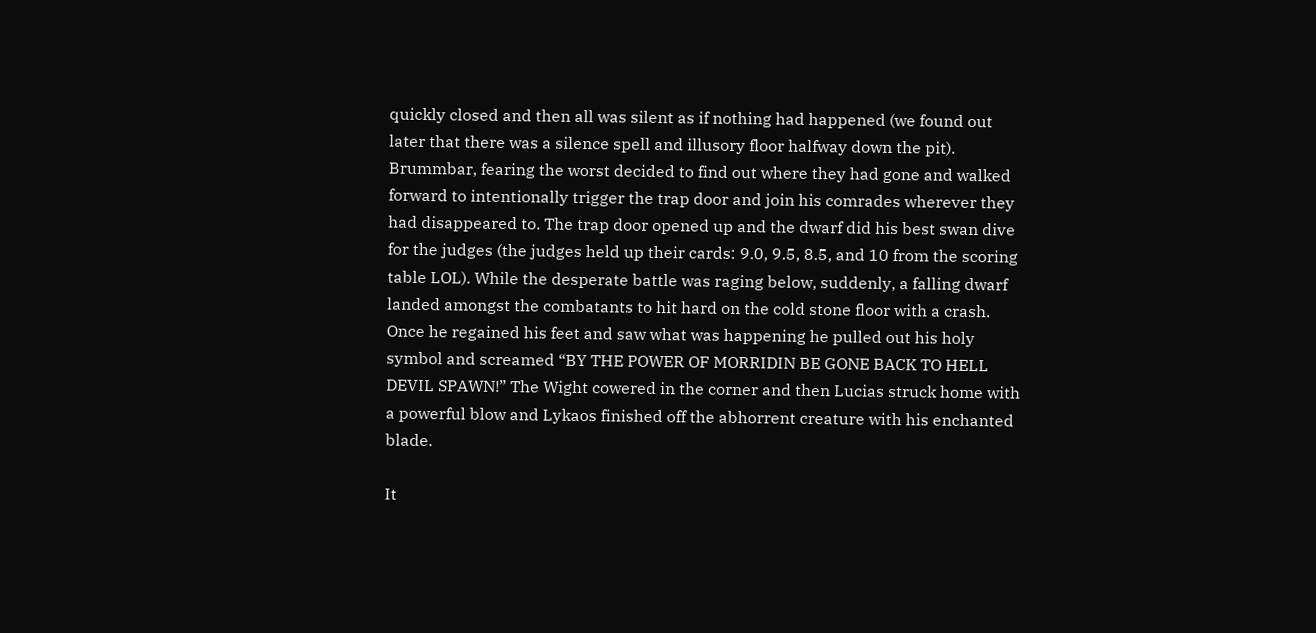quickly closed and then all was silent as if nothing had happened (we found out later that there was a silence spell and illusory floor halfway down the pit). Brummbar, fearing the worst decided to find out where they had gone and walked forward to intentionally trigger the trap door and join his comrades wherever they had disappeared to. The trap door opened up and the dwarf did his best swan dive for the judges (the judges held up their cards: 9.0, 9.5, 8.5, and 10 from the scoring table LOL). While the desperate battle was raging below, suddenly, a falling dwarf landed amongst the combatants to hit hard on the cold stone floor with a crash. Once he regained his feet and saw what was happening he pulled out his holy symbol and screamed “BY THE POWER OF MORRIDIN BE GONE BACK TO HELL DEVIL SPAWN!” The Wight cowered in the corner and then Lucias struck home with a powerful blow and Lykaos finished off the abhorrent creature with his enchanted blade.

It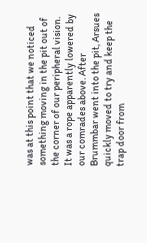was at this point that we noticed something moving in the pit out of the corner of our peripheral vision. It was a rope apparently lowered by our comrades above. After Brummbar went into the pit, Arsues quickly moved to try and keep the trap door from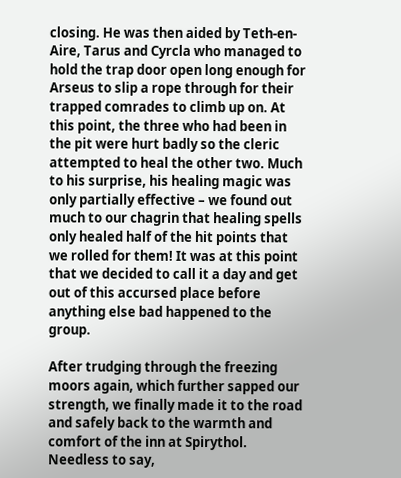closing. He was then aided by Teth-en-Aire, Tarus and Cyrcla who managed to hold the trap door open long enough for Arseus to slip a rope through for their trapped comrades to climb up on. At this point, the three who had been in the pit were hurt badly so the cleric attempted to heal the other two. Much to his surprise, his healing magic was only partially effective – we found out much to our chagrin that healing spells only healed half of the hit points that we rolled for them! It was at this point that we decided to call it a day and get out of this accursed place before anything else bad happened to the group.

After trudging through the freezing moors again, which further sapped our strength, we finally made it to the road and safely back to the warmth and comfort of the inn at Spirythol. Needless to say,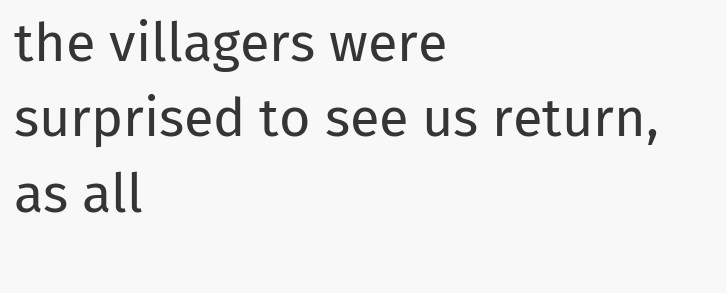the villagers were surprised to see us return, as all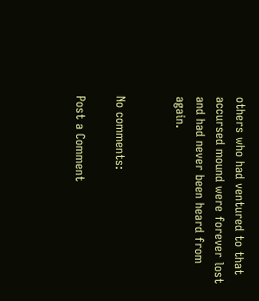others who had ventured to that accursed mound were forever lost and had never been heard from again.


No comments:

Post a Comment